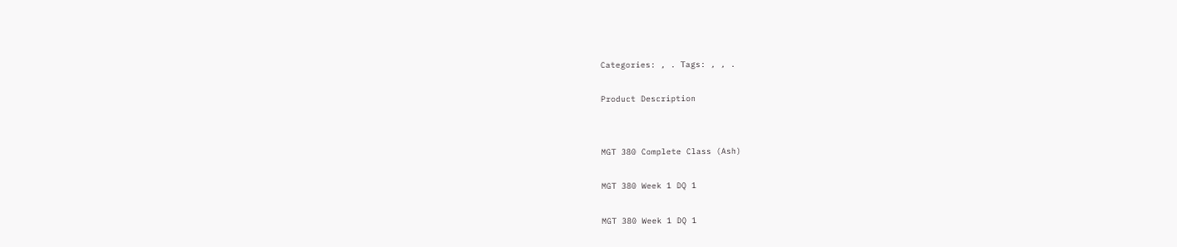Categories: , . Tags: , , .

Product Description


MGT 380 Complete Class (Ash)

MGT 380 Week 1 DQ 1

MGT 380 Week 1 DQ 1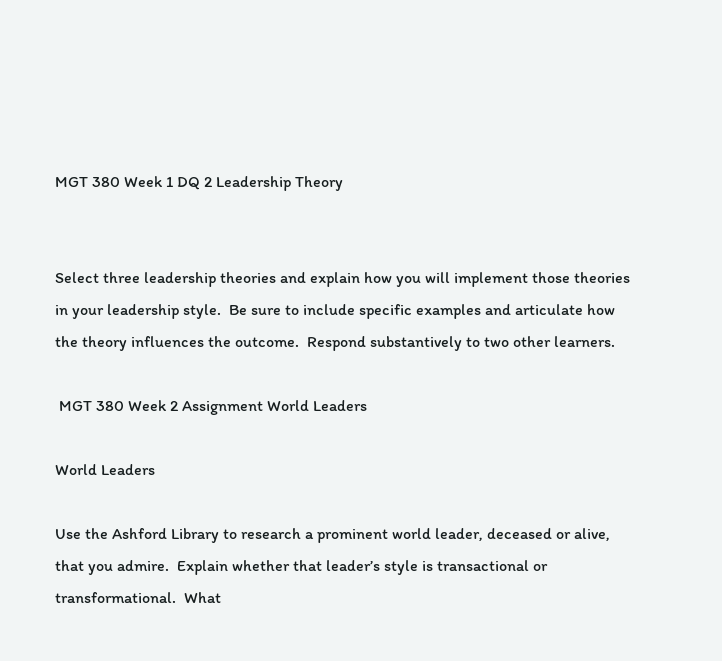MGT 380 Week 1 DQ 2 Leadership Theory


Select three leadership theories and explain how you will implement those theories in your leadership style.  Be sure to include specific examples and articulate how the theory influences the outcome.  Respond substantively to two other learners.

 MGT 380 Week 2 Assignment World Leaders

World Leaders

Use the Ashford Library to research a prominent world leader, deceased or alive, that you admire.  Explain whether that leader’s style is transactional or transformational.  What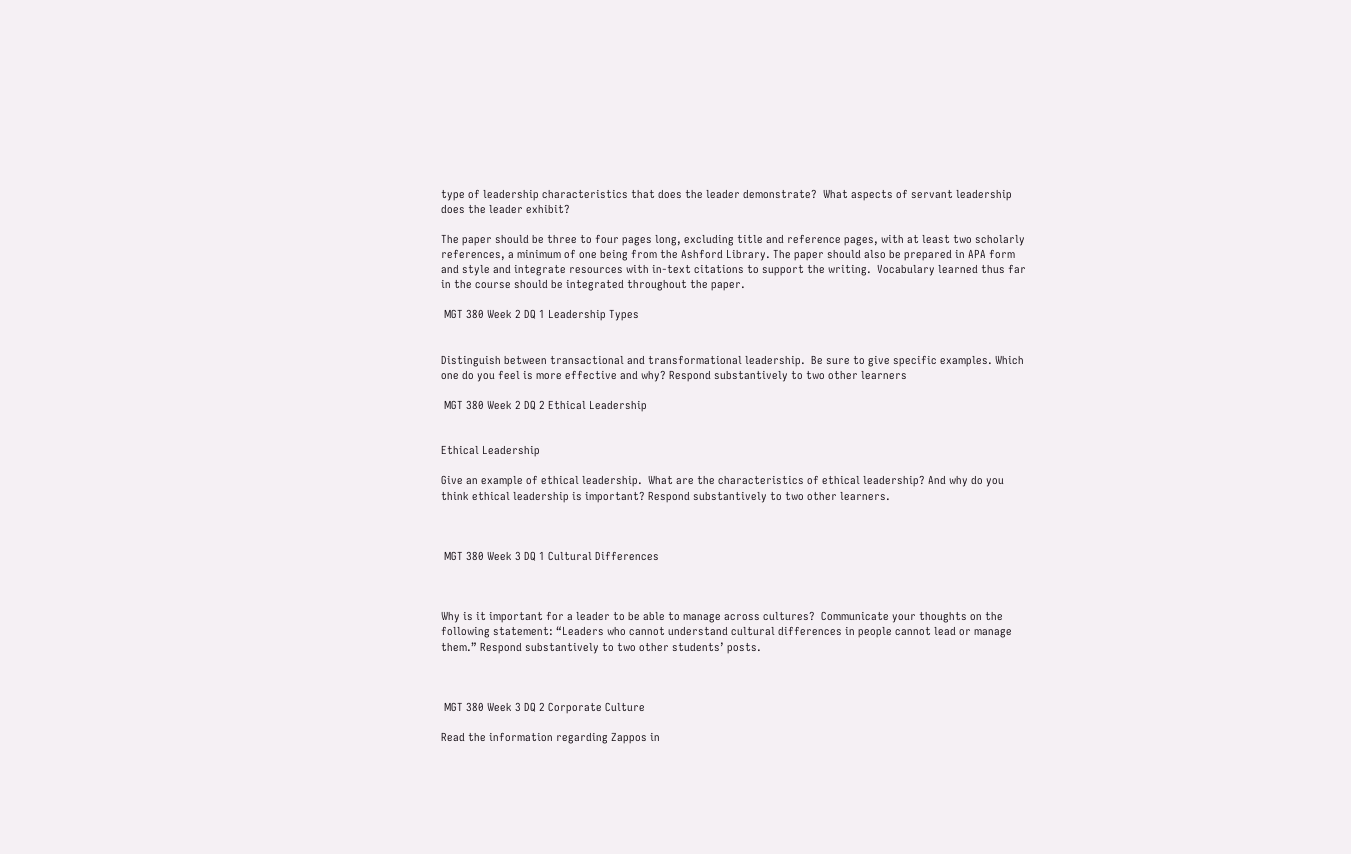type of leadership characteristics that does the leader demonstrate?  What aspects of servant leadership does the leader exhibit?

The paper should be three to four pages long, excluding title and reference pages, with at least two scholarly references, a minimum of one being from the Ashford Library. The paper should also be prepared in APA form and style and integrate resources with in-text citations to support the writing.  Vocabulary learned thus far in the course should be integrated throughout the paper.

 MGT 380 Week 2 DQ 1 Leadership Types


Distinguish between transactional and transformational leadership.  Be sure to give specific examples. Which one do you feel is more effective and why? Respond substantively to two other learners

 MGT 380 Week 2 DQ 2 Ethical Leadership


Ethical Leadership

Give an example of ethical leadership.  What are the characteristics of ethical leadership? And why do you think ethical leadership is important? Respond substantively to two other learners.



 MGT 380 Week 3 DQ 1 Cultural Differences



Why is it important for a leader to be able to manage across cultures?  Communicate your thoughts on the following statement: “Leaders who cannot understand cultural differences in people cannot lead or manage them.” Respond substantively to two other students’ posts.



 MGT 380 Week 3 DQ 2 Corporate Culture

Read the information regarding Zappos in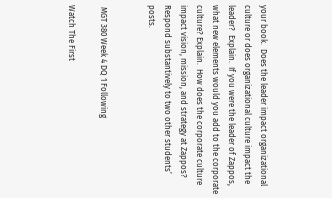your book.  Does the leader impact organizational culture or does organizational culture impact the leader?  Explain.  If you were the leader of Zappos, what new elements would you add to the corporate culture? Explain.  How does the corporate culture impact vision, mission, and strategy at Zappos?  Respond substantively to two other students’ posts.


 MGT 380 Week 4 DQ 1 Following

Watch The First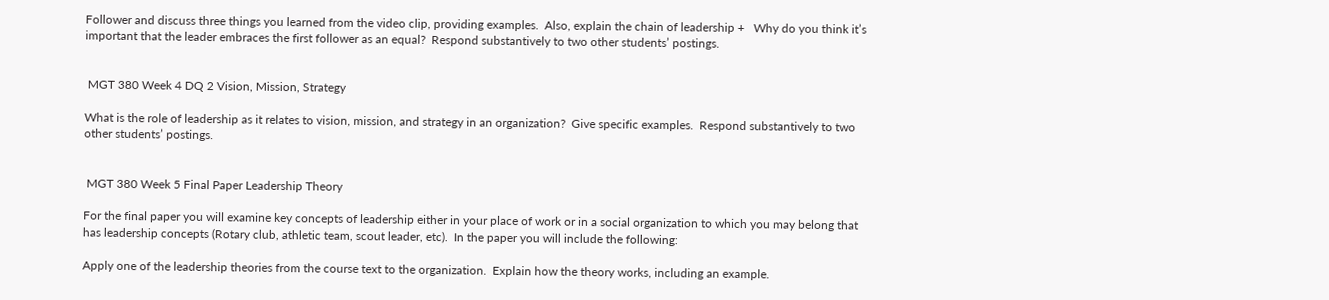Follower and discuss three things you learned from the video clip, providing examples.  Also, explain the chain of leadership +   Why do you think it’s important that the leader embraces the first follower as an equal?  Respond substantively to two other students’ postings.


 MGT 380 Week 4 DQ 2 Vision, Mission, Strategy

What is the role of leadership as it relates to vision, mission, and strategy in an organization?  Give specific examples.  Respond substantively to two other students’ postings.


 MGT 380 Week 5 Final Paper Leadership Theory

For the final paper you will examine key concepts of leadership either in your place of work or in a social organization to which you may belong that has leadership concepts (Rotary club, athletic team, scout leader, etc).  In the paper you will include the following:

Apply one of the leadership theories from the course text to the organization.  Explain how the theory works, including an example.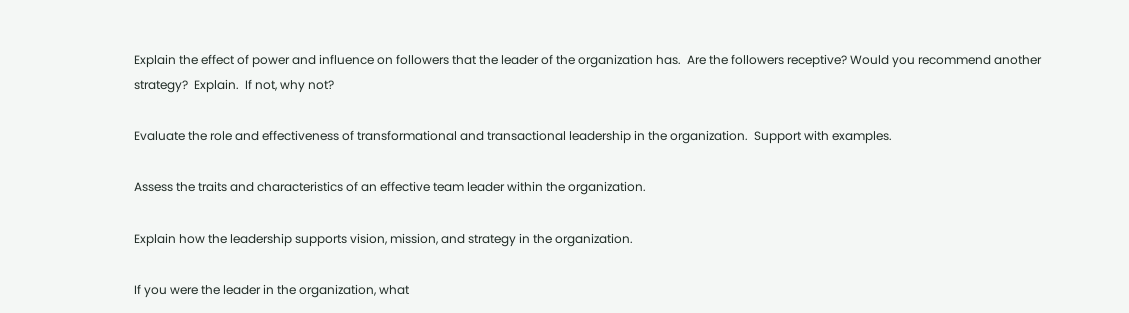Explain the effect of power and influence on followers that the leader of the organization has.  Are the followers receptive? Would you recommend another strategy?  Explain.  If not, why not?

Evaluate the role and effectiveness of transformational and transactional leadership in the organization.  Support with examples.

Assess the traits and characteristics of an effective team leader within the organization.

Explain how the leadership supports vision, mission, and strategy in the organization.

If you were the leader in the organization, what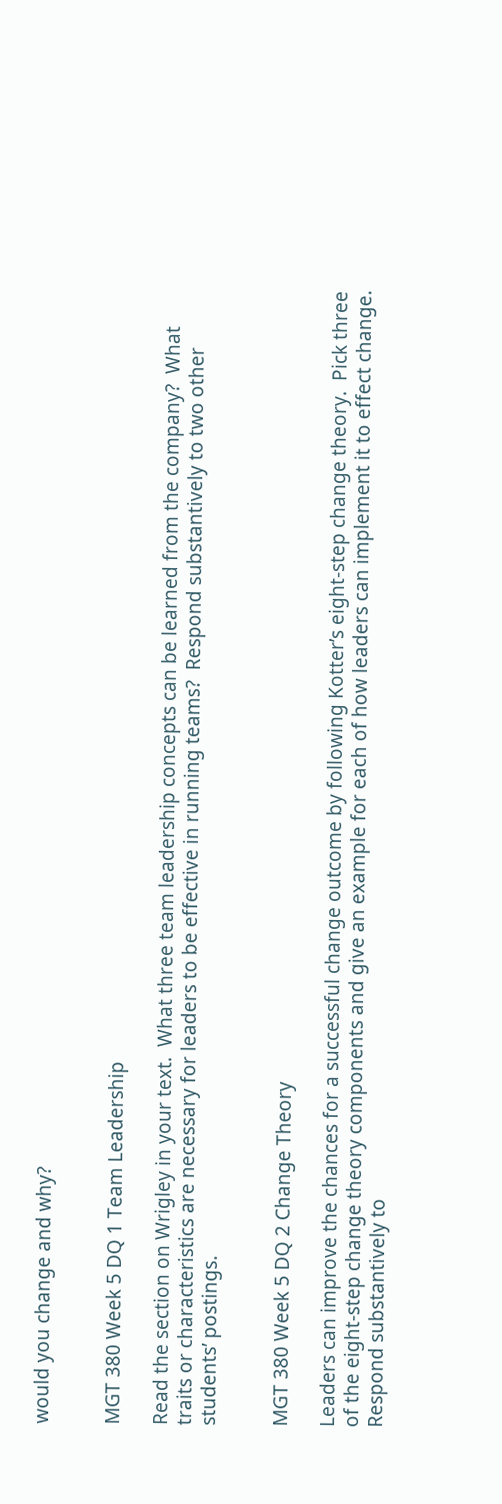would you change and why?


MGT 380 Week 5 DQ 1 Team Leadership

Read the section on Wrigley in your text.  What three team leadership concepts can be learned from the company?  What traits or characteristics are necessary for leaders to be effective in running teams?  Respond substantively to two other students’ postings.


MGT 380 Week 5 DQ 2 Change Theory

Leaders can improve the chances for a successful change outcome by following Kotter’s eight-step change theory.  Pick three of the eight-step change theory components and give an example for each of how leaders can implement it to effect change. Respond substantively to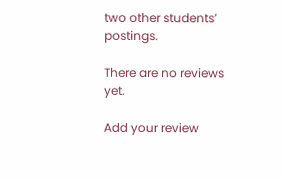two other students’ postings.

There are no reviews yet.

Add your review